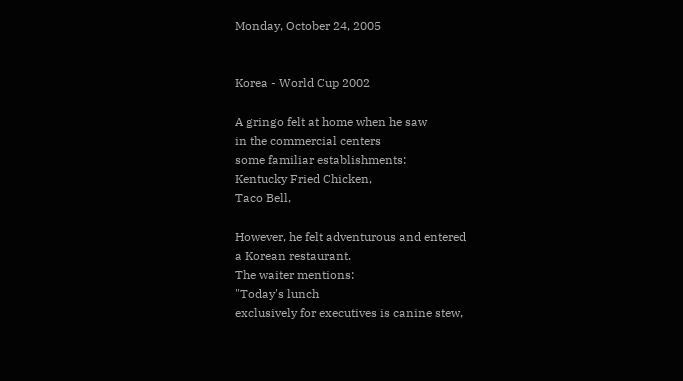Monday, October 24, 2005


Korea - World Cup 2002

A gringo felt at home when he saw
in the commercial centers
some familiar establishments:
Kentucky Fried Chicken,
Taco Bell,

However, he felt adventurous and entered
a Korean restaurant.
The waiter mentions:
"Today's lunch
exclusively for executives is canine stew,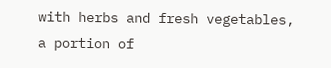with herbs and fresh vegetables,
a portion of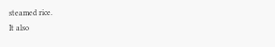steamed rice.
It also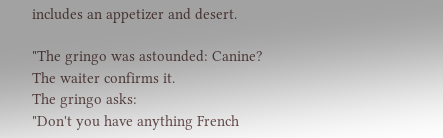includes an appetizer and desert.

"The gringo was astounded: Canine?
The waiter confirms it.
The gringo asks:
"Don't you have anything French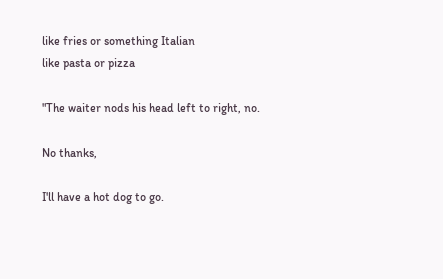like fries or something Italian
like pasta or pizza

"The waiter nods his head left to right, no.

No thanks,

I'll have a hot dog to go.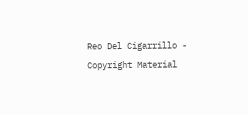Reo Del Cigarrillo - Copyright Material